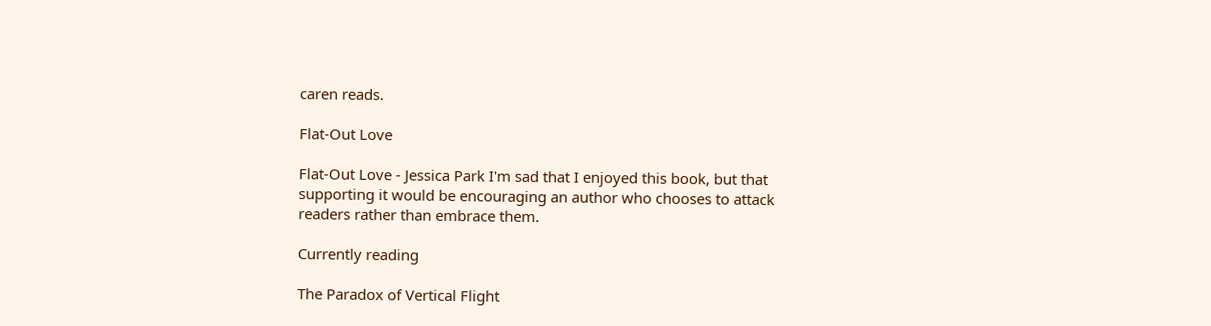caren reads.

Flat-Out Love

Flat-Out Love - Jessica Park I'm sad that I enjoyed this book, but that supporting it would be encouraging an author who chooses to attack readers rather than embrace them.

Currently reading

The Paradox of Vertical Flight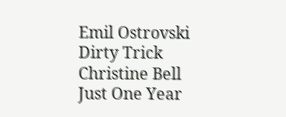Emil Ostrovski
Dirty Trick
Christine Bell
Just One Year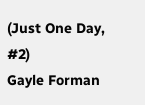(Just One Day, #2)
Gayle Forman